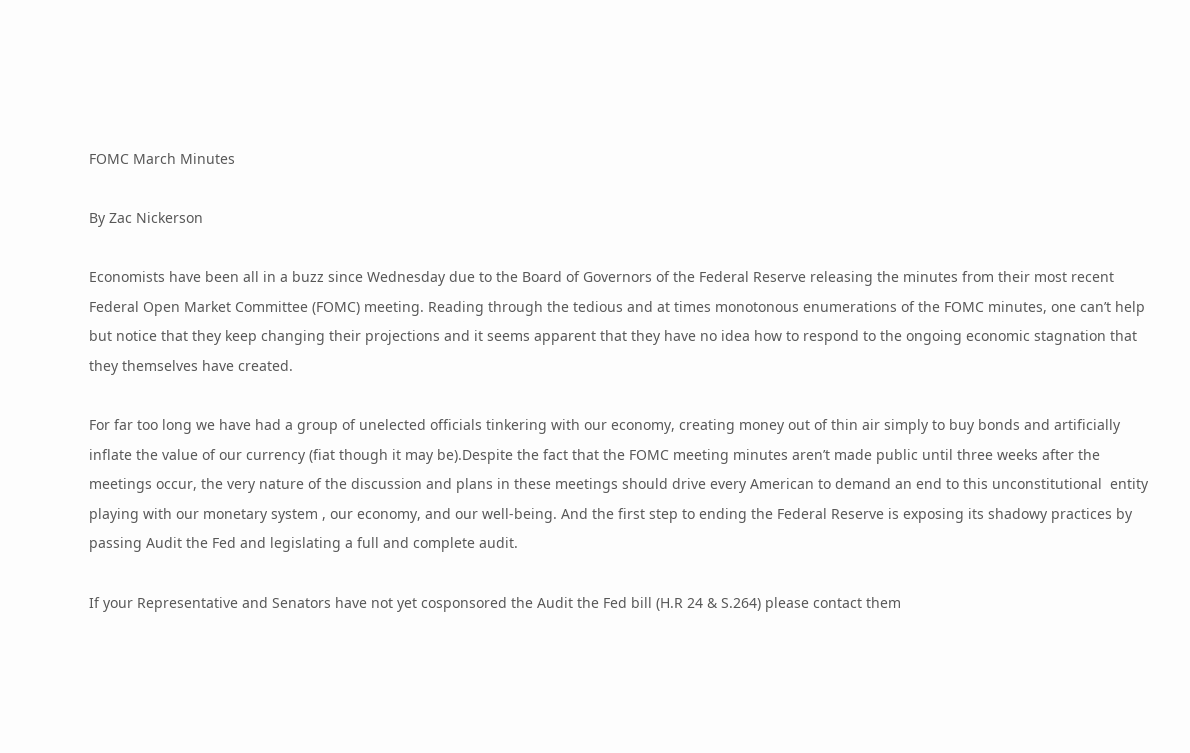FOMC March Minutes

By Zac Nickerson

Economists have been all in a buzz since Wednesday due to the Board of Governors of the Federal Reserve releasing the minutes from their most recent Federal Open Market Committee (FOMC) meeting. Reading through the tedious and at times monotonous enumerations of the FOMC minutes, one can’t help but notice that they keep changing their projections and it seems apparent that they have no idea how to respond to the ongoing economic stagnation that they themselves have created.

For far too long we have had a group of unelected officials tinkering with our economy, creating money out of thin air simply to buy bonds and artificially inflate the value of our currency (fiat though it may be).Despite the fact that the FOMC meeting minutes aren’t made public until three weeks after the meetings occur, the very nature of the discussion and plans in these meetings should drive every American to demand an end to this unconstitutional  entity playing with our monetary system , our economy, and our well-being. And the first step to ending the Federal Reserve is exposing its shadowy practices by passing Audit the Fed and legislating a full and complete audit.

If your Representative and Senators have not yet cosponsored the Audit the Fed bill (H.R 24 & S.264) please contact them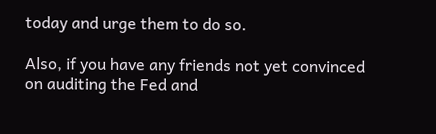today and urge them to do so.

Also, if you have any friends not yet convinced on auditing the Fed and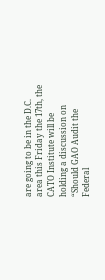are going to be in the D.C. area this Friday the 17th, the CATO Institute will be holding a discussion on “Should GAO Audit the Federal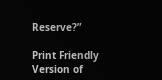Reserve?”

Print Friendly Version of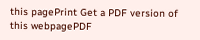this pagePrint Get a PDF version of this webpagePDF